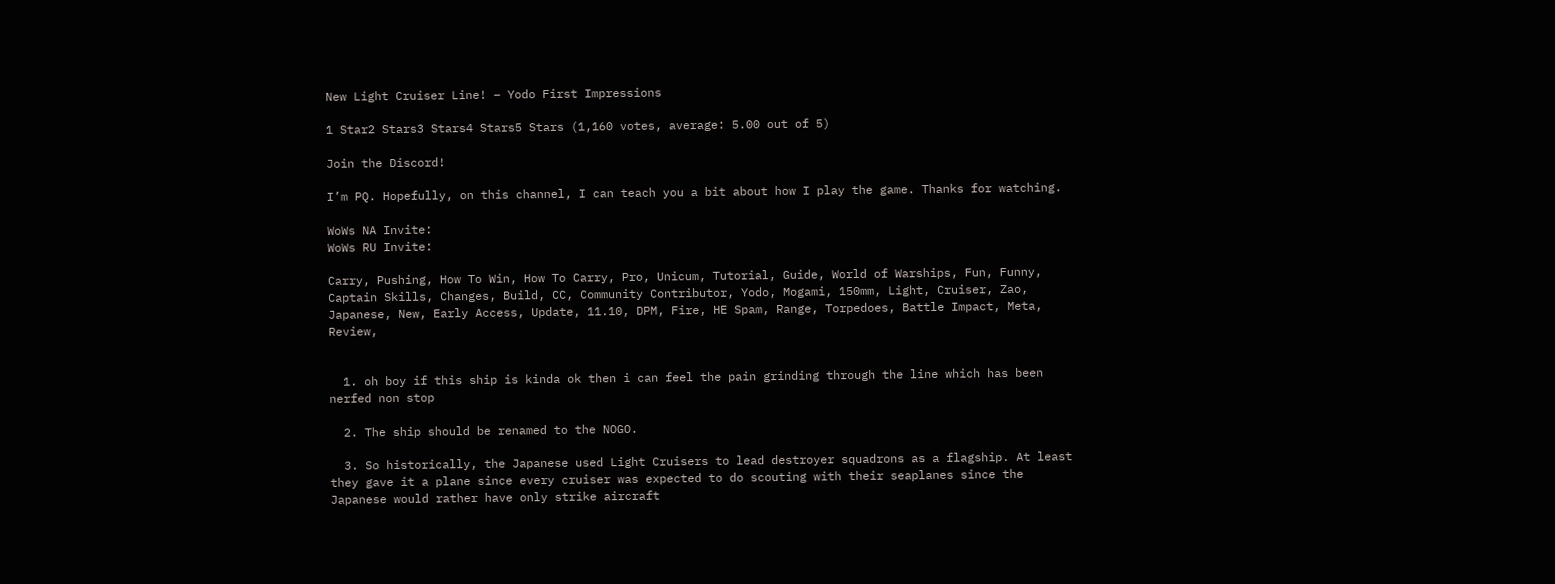New Light Cruiser Line! – Yodo First Impressions

1 Star2 Stars3 Stars4 Stars5 Stars (1,160 votes, average: 5.00 out of 5)

Join the Discord!

I’m PQ. Hopefully, on this channel, I can teach you a bit about how I play the game. Thanks for watching.

WoWs NA Invite:
WoWs RU Invite:

Carry, Pushing, How To Win, How To Carry, Pro, Unicum, Tutorial, Guide, World of Warships, Fun, Funny, Captain Skills, Changes, Build, CC, Community Contributor, Yodo, Mogami, 150mm, Light, Cruiser, Zao, Japanese, New, Early Access, Update, 11.10, DPM, Fire, HE Spam, Range, Torpedoes, Battle Impact, Meta, Review,


  1. oh boy if this ship is kinda ok then i can feel the pain grinding through the line which has been nerfed non stop

  2. The ship should be renamed to the NOGO.

  3. So historically, the Japanese used Light Cruisers to lead destroyer squadrons as a flagship. At least they gave it a plane since every cruiser was expected to do scouting with their seaplanes since the Japanese would rather have only strike aircraft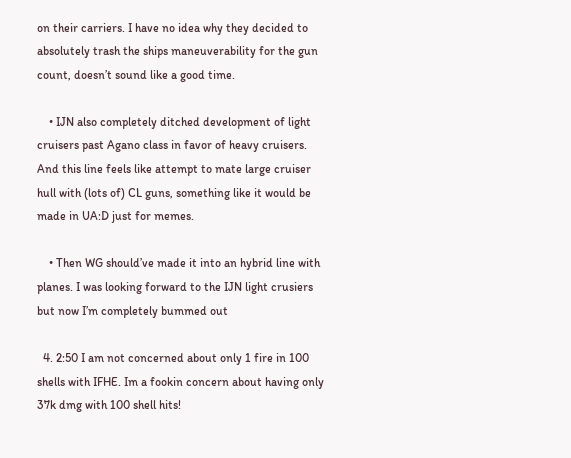on their carriers. I have no idea why they decided to absolutely trash the ships maneuverability for the gun count, doesn’t sound like a good time.

    • IJN also completely ditched development of light cruisers past Agano class in favor of heavy cruisers. And this line feels like attempt to mate large cruiser hull with (lots of) CL guns, something like it would be made in UA:D just for memes.

    • Then WG should’ve made it into an hybrid line with planes. I was looking forward to the IJN light crusiers but now I’m completely bummed out

  4. 2:50 I am not concerned about only 1 fire in 100 shells with IFHE. Im a fookin concern about having only 37k dmg with 100 shell hits!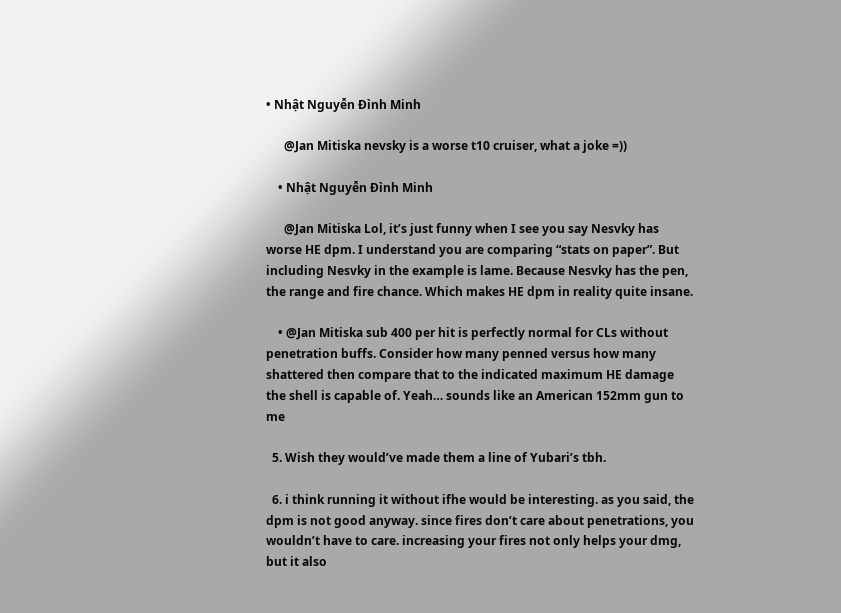• Nhật Nguyễn Đình Minh

      @Jan Mitiska nevsky is a worse t10 cruiser, what a joke =))

    • Nhật Nguyễn Đình Minh

      @Jan Mitiska Lol, it’s just funny when I see you say Nesvky has worse HE dpm. I understand you are comparing “stats on paper”. But including Nesvky in the example is lame. Because Nesvky has the pen, the range and fire chance. Which makes HE dpm in reality quite insane.

    • @Jan Mitiska sub 400 per hit is perfectly normal for CLs without penetration buffs. Consider how many penned versus how many shattered then compare that to the indicated maximum HE damage the shell is capable of. Yeah… sounds like an American 152mm gun to me

  5. Wish they would’ve made them a line of Yubari’s tbh.

  6. i think running it without ifhe would be interesting. as you said, the dpm is not good anyway. since fires don’t care about penetrations, you wouldn’t have to care. increasing your fires not only helps your dmg, but it also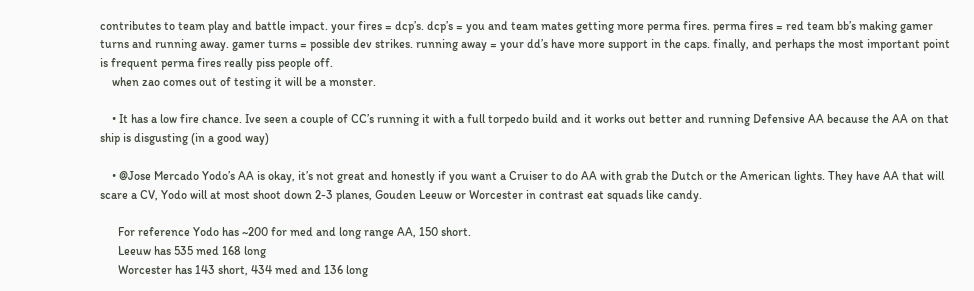contributes to team play and battle impact. your fires = dcp’s. dcp’s = you and team mates getting more perma fires. perma fires = red team bb’s making gamer turns and running away. gamer turns = possible dev strikes. running away = your dd’s have more support in the caps. finally, and perhaps the most important point is frequent perma fires really piss people off.
    when zao comes out of testing it will be a monster.

    • It has a low fire chance. Ive seen a couple of CC’s running it with a full torpedo build and it works out better and running Defensive AA because the AA on that ship is disgusting (in a good way)

    • @Jose Mercado Yodo’s AA is okay, it’s not great and honestly if you want a Cruiser to do AA with grab the Dutch or the American lights. They have AA that will scare a CV, Yodo will at most shoot down 2-3 planes, Gouden Leeuw or Worcester in contrast eat squads like candy.

      For reference Yodo has ~200 for med and long range AA, 150 short.
      Leeuw has 535 med 168 long
      Worcester has 143 short, 434 med and 136 long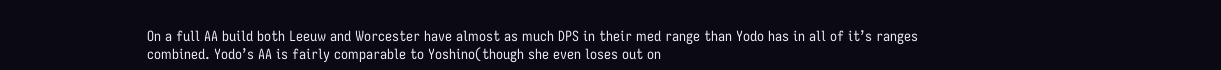On a full AA build both Leeuw and Worcester have almost as much DPS in their med range than Yodo has in all of it’s ranges combined. Yodo’s AA is fairly comparable to Yoshino(though she even loses out on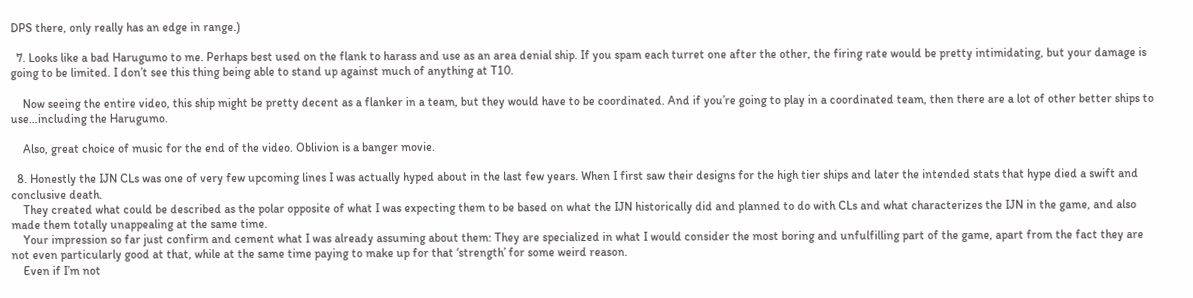DPS there, only really has an edge in range.)

  7. Looks like a bad Harugumo to me. Perhaps best used on the flank to harass and use as an area denial ship. If you spam each turret one after the other, the firing rate would be pretty intimidating, but your damage is going to be limited. I don’t see this thing being able to stand up against much of anything at T10.

    Now seeing the entire video, this ship might be pretty decent as a flanker in a team, but they would have to be coordinated. And if you’re going to play in a coordinated team, then there are a lot of other better ships to use…including the Harugumo.

    Also, great choice of music for the end of the video. Oblivion is a banger movie.

  8. Honestly the IJN CLs was one of very few upcoming lines I was actually hyped about in the last few years. When I first saw their designs for the high tier ships and later the intended stats that hype died a swift and conclusive death.
    They created what could be described as the polar opposite of what I was expecting them to be based on what the IJN historically did and planned to do with CLs and what characterizes the IJN in the game, and also made them totally unappealing at the same time.
    Your impression so far just confirm and cement what I was already assuming about them: They are specialized in what I would consider the most boring and unfulfilling part of the game, apart from the fact they are not even particularly good at that, while at the same time paying to make up for that ‘strength’ for some weird reason.
    Even if I’m not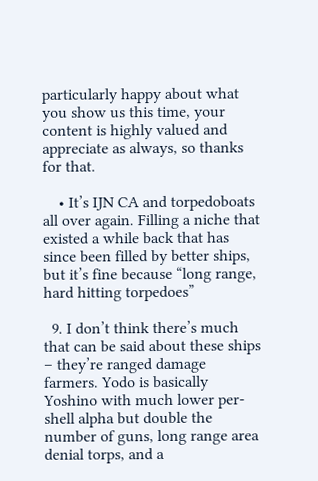particularly happy about what you show us this time, your content is highly valued and appreciate as always, so thanks for that.

    • It’s IJN CA and torpedoboats all over again. Filling a niche that existed a while back that has since been filled by better ships, but it’s fine because “long range, hard hitting torpedoes”

  9. I don’t think there’s much that can be said about these ships – they’re ranged damage farmers. Yodo is basically Yoshino with much lower per-shell alpha but double the number of guns, long range area denial torps, and a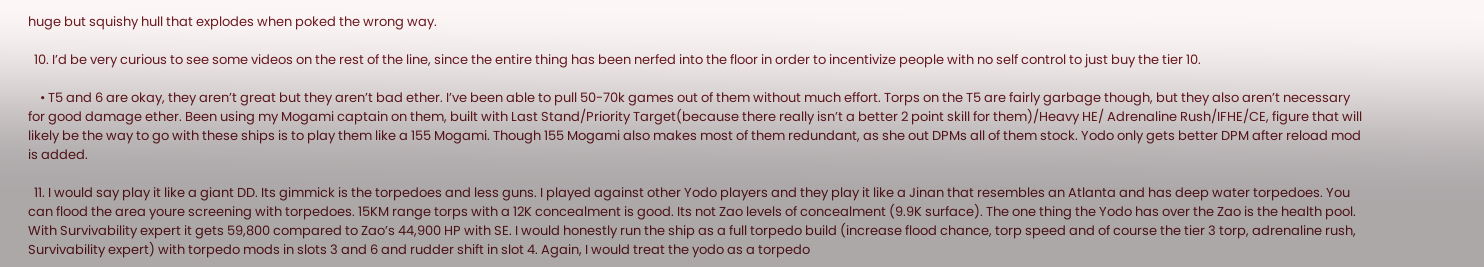huge but squishy hull that explodes when poked the wrong way.

  10. I’d be very curious to see some videos on the rest of the line, since the entire thing has been nerfed into the floor in order to incentivize people with no self control to just buy the tier 10.

    • T5 and 6 are okay, they aren’t great but they aren’t bad ether. I’ve been able to pull 50-70k games out of them without much effort. Torps on the T5 are fairly garbage though, but they also aren’t necessary for good damage ether. Been using my Mogami captain on them, built with Last Stand/Priority Target(because there really isn’t a better 2 point skill for them)/Heavy HE/ Adrenaline Rush/IFHE/CE, figure that will likely be the way to go with these ships is to play them like a 155 Mogami. Though 155 Mogami also makes most of them redundant, as she out DPMs all of them stock. Yodo only gets better DPM after reload mod is added.

  11. I would say play it like a giant DD. Its gimmick is the torpedoes and less guns. I played against other Yodo players and they play it like a Jinan that resembles an Atlanta and has deep water torpedoes. You can flood the area youre screening with torpedoes. 15KM range torps with a 12K concealment is good. Its not Zao levels of concealment (9.9K surface). The one thing the Yodo has over the Zao is the health pool. With Survivability expert it gets 59,800 compared to Zao’s 44,900 HP with SE. I would honestly run the ship as a full torpedo build (increase flood chance, torp speed and of course the tier 3 torp, adrenaline rush, Survivability expert) with torpedo mods in slots 3 and 6 and rudder shift in slot 4. Again, I would treat the yodo as a torpedo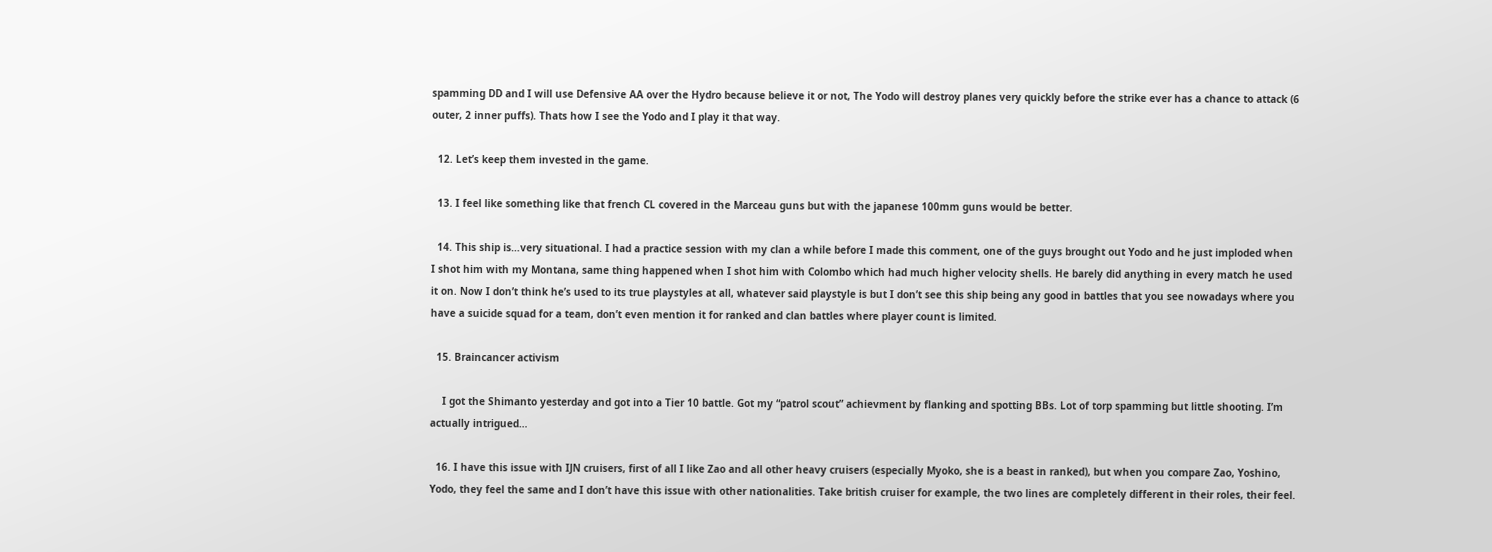spamming DD and I will use Defensive AA over the Hydro because believe it or not, The Yodo will destroy planes very quickly before the strike ever has a chance to attack (6 outer, 2 inner puffs). Thats how I see the Yodo and I play it that way.

  12. Let’s keep them invested in the game.

  13. I feel like something like that french CL covered in the Marceau guns but with the japanese 100mm guns would be better.

  14. This ship is…very situational. I had a practice session with my clan a while before I made this comment, one of the guys brought out Yodo and he just imploded when I shot him with my Montana, same thing happened when I shot him with Colombo which had much higher velocity shells. He barely did anything in every match he used it on. Now I don’t think he’s used to its true playstyles at all, whatever said playstyle is but I don’t see this ship being any good in battles that you see nowadays where you have a suicide squad for a team, don’t even mention it for ranked and clan battles where player count is limited.

  15. Braincancer activism

    I got the Shimanto yesterday and got into a Tier 10 battle. Got my “patrol scout” achievment by flanking and spotting BBs. Lot of torp spamming but little shooting. I’m actually intrigued…

  16. I have this issue with IJN cruisers, first of all I like Zao and all other heavy cruisers (especially Myoko, she is a beast in ranked), but when you compare Zao, Yoshino, Yodo, they feel the same and I don’t have this issue with other nationalities. Take british cruiser for example, the two lines are completely different in their roles, their feel.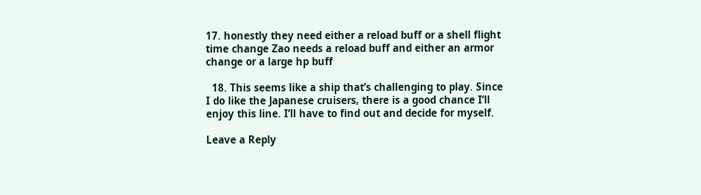17. honestly they need either a reload buff or a shell flight time change Zao needs a reload buff and either an armor change or a large hp buff

  18. This seems like a ship that’s challenging to play. Since I do like the Japanese cruisers, there is a good chance I’ll enjoy this line. I’ll have to find out and decide for myself.

Leave a Reply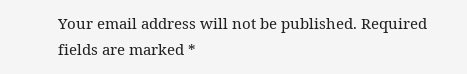Your email address will not be published. Required fields are marked *